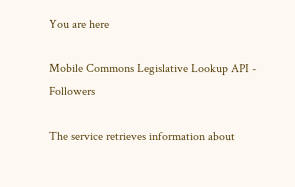You are here

Mobile Commons Legislative Lookup API - Followers

The service retrieves information about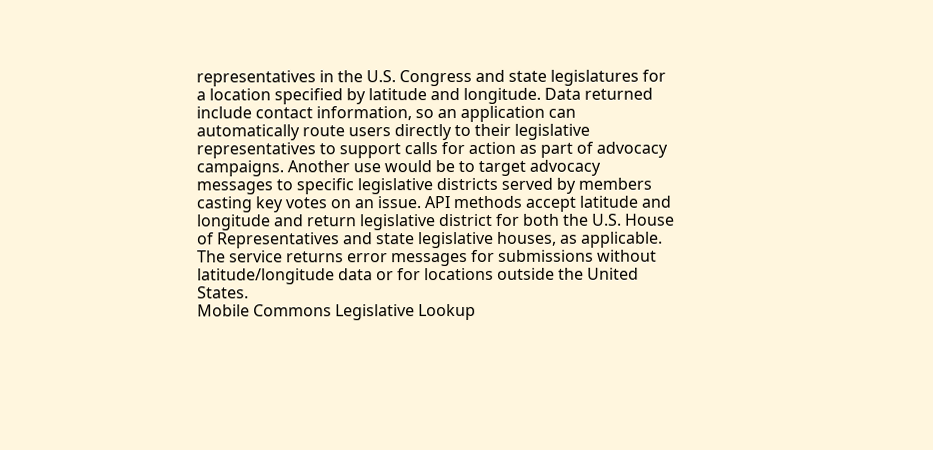representatives in the U.S. Congress and state legislatures for a location specified by latitude and longitude. Data returned include contact information, so an application can automatically route users directly to their legislative representatives to support calls for action as part of advocacy campaigns. Another use would be to target advocacy messages to specific legislative districts served by members casting key votes on an issue. API methods accept latitude and longitude and return legislative district for both the U.S. House of Representatives and state legislative houses, as applicable. The service returns error messages for submissions without latitude/longitude data or for locations outside the United States.
Mobile Commons Legislative Lookup